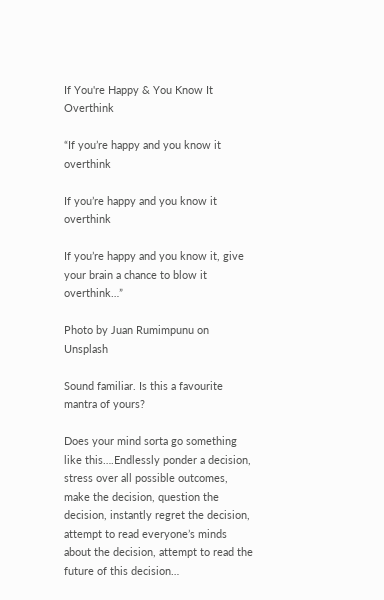If You're Happy & You Know It Overthink

“If you’re happy and you know it overthink

If you’re happy and you know it overthink

If you’re happy and you know it, give your brain a chance to blow it overthink…”

Photo by Juan Rumimpunu on Unsplash

Sound familiar. Is this a favourite mantra of yours?

Does your mind sorta go something like this….Endlessly ponder a decision, stress over all possible outcomes, make the decision, question the decision, instantly regret the decision, attempt to read everyone’s minds about the decision, attempt to read the future of this decision…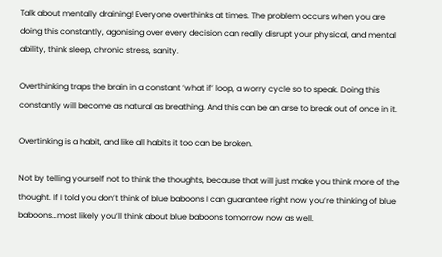Talk about mentally draining! Everyone overthinks at times. The problem occurs when you are doing this constantly, agonising over every decision can really disrupt your physical, and mental ability, think sleep, chronic stress, sanity.

Overthinking traps the brain in a constant ‘what if’ loop, a worry cycle so to speak. Doing this constantly will become as natural as breathing. And this can be an arse to break out of once in it.

Overtinking is a habit, and like all habits it too can be broken.

Not by telling yourself not to think the thoughts, because that will just make you think more of the thought. If I told you don’t think of blue baboons I can guarantee right now you’re thinking of blue baboons…most likely you’ll think about blue baboons tomorrow now as well.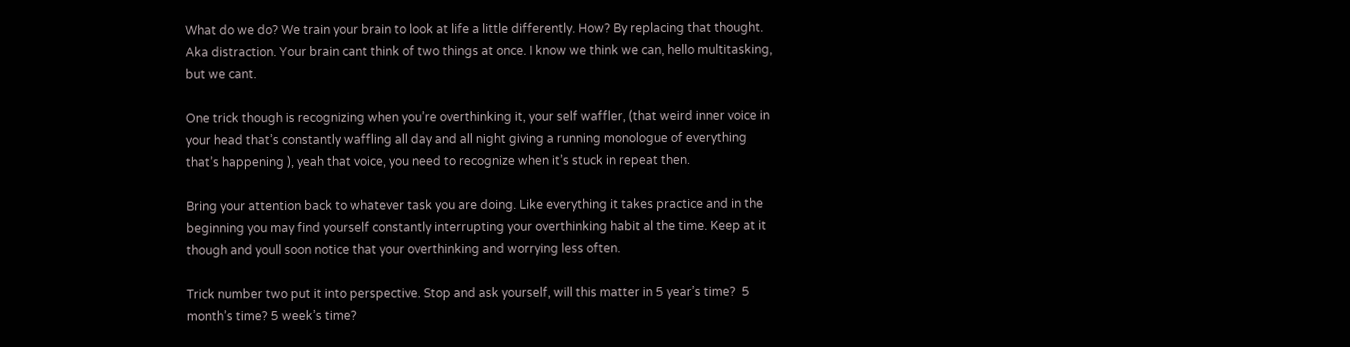What do we do? We train your brain to look at life a little differently. How? By replacing that thought. Aka distraction. Your brain cant think of two things at once. I know we think we can, hello multitasking, but we cant.

One trick though is recognizing when you’re overthinking it, your self waffler, (that weird inner voice in your head that’s constantly waffling all day and all night giving a running monologue of everything that’s happening ), yeah that voice, you need to recognize when it’s stuck in repeat then.

Bring your attention back to whatever task you are doing. Like everything it takes practice and in the beginning you may find yourself constantly interrupting your overthinking habit al the time. Keep at it though and youll soon notice that your overthinking and worrying less often.

Trick number two put it into perspective. Stop and ask yourself, will this matter in 5 year’s time?  5 month’s time? 5 week’s time?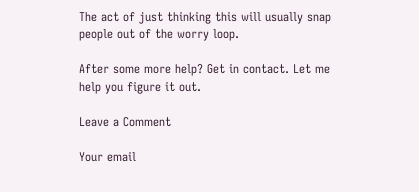The act of just thinking this will usually snap people out of the worry loop.

After some more help? Get in contact. Let me help you figure it out.

Leave a Comment

Your email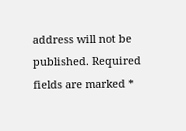address will not be published. Required fields are marked *